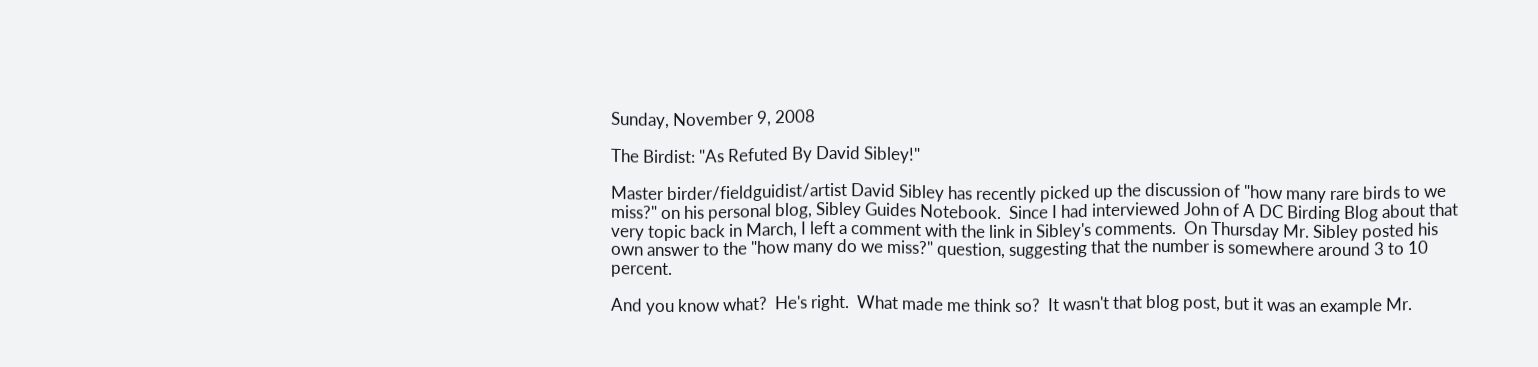Sunday, November 9, 2008

The Birdist: "As Refuted By David Sibley!"

Master birder/fieldguidist/artist David Sibley has recently picked up the discussion of "how many rare birds to we miss?" on his personal blog, Sibley Guides Notebook.  Since I had interviewed John of A DC Birding Blog about that very topic back in March, I left a comment with the link in Sibley's comments.  On Thursday Mr. Sibley posted his own answer to the "how many do we miss?" question, suggesting that the number is somewhere around 3 to 10 percent.

And you know what?  He's right.  What made me think so?  It wasn't that blog post, but it was an example Mr.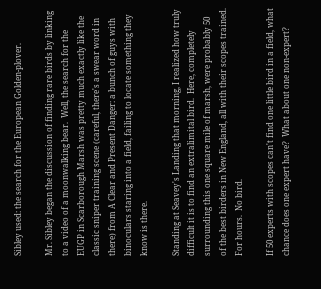Sibley used: the search for the European Golden-plover.

Mr. Sibley began the discussion of finding rare birds by linking to a video of a moonwalking bear.  Well, the search for the EUGP in Scarborough Marsh was pretty much exactly like the classic sniper training scene (careful, there's a swear word in there) from A Clear and Present Danger: a bunch of guys with binoculars staring into a field, failing to locate something they know is there.

Standing at Seavey's Landing that morning, I realized how truly difficult it is to find an extralimital bird.  Here, completely surrounding this one square mile of marsh, were probably 50 of the best birders in New England, all with their scopes trained.  For hours.  No bird.

If 50 experts with scopes can't find one little bird in a field, what chance does one expert have?  What about one non-expert?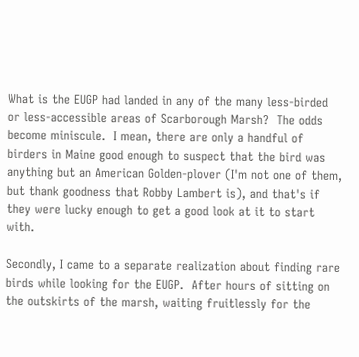What is the EUGP had landed in any of the many less-birded or less-accessible areas of Scarborough Marsh?  The odds become miniscule.  I mean, there are only a handful of birders in Maine good enough to suspect that the bird was anything but an American Golden-plover (I'm not one of them, but thank goodness that Robby Lambert is), and that's if they were lucky enough to get a good look at it to start with.

Secondly, I came to a separate realization about finding rare birds while looking for the EUGP.  After hours of sitting on the outskirts of the marsh, waiting fruitlessly for the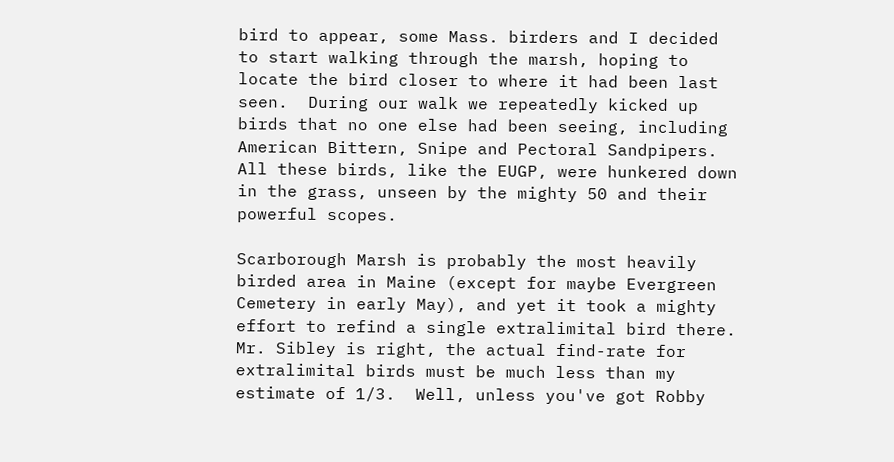bird to appear, some Mass. birders and I decided to start walking through the marsh, hoping to locate the bird closer to where it had been last seen.  During our walk we repeatedly kicked up birds that no one else had been seeing, including American Bittern, Snipe and Pectoral Sandpipers.  All these birds, like the EUGP, were hunkered down in the grass, unseen by the mighty 50 and their powerful scopes.

Scarborough Marsh is probably the most heavily birded area in Maine (except for maybe Evergreen Cemetery in early May), and yet it took a mighty effort to refind a single extralimital bird there.  Mr. Sibley is right, the actual find-rate for extralimital birds must be much less than my estimate of 1/3.  Well, unless you've got Robby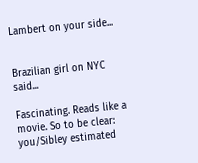Lambert on your side...


Brazilian girl on NYC said...

Fascinating. Reads like a movie. So to be clear: you/Sibley estimated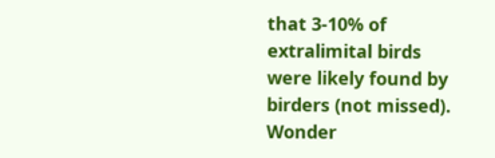that 3-10% of extralimital birds were likely found by birders (not missed). Wonder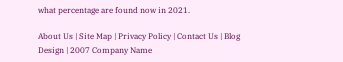what percentage are found now in 2021.

About Us | Site Map | Privacy Policy | Contact Us | Blog Design | 2007 Company Name